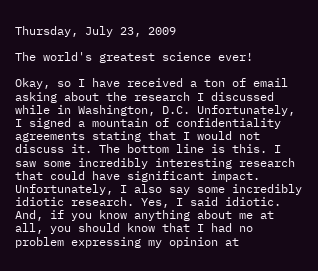Thursday, July 23, 2009

The world's greatest science ever!

Okay, so I have received a ton of email asking about the research I discussed while in Washington, D.C. Unfortunately, I signed a mountain of confidentiality agreements stating that I would not discuss it. The bottom line is this. I saw some incredibly interesting research that could have significant impact. Unfortunately, I also say some incredibly idiotic research. Yes, I said idiotic. And, if you know anything about me at all, you should know that I had no problem expressing my opinion at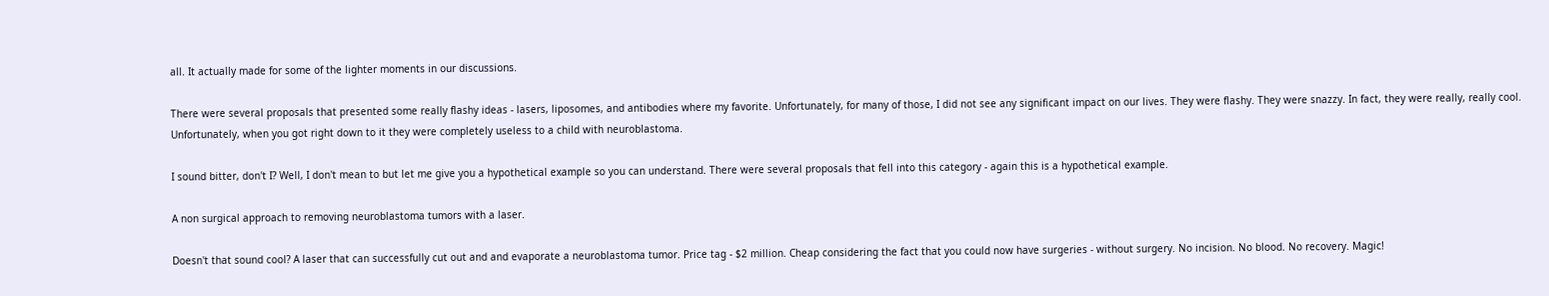all. It actually made for some of the lighter moments in our discussions.

There were several proposals that presented some really flashy ideas - lasers, liposomes, and antibodies where my favorite. Unfortunately, for many of those, I did not see any significant impact on our lives. They were flashy. They were snazzy. In fact, they were really, really cool. Unfortunately, when you got right down to it they were completely useless to a child with neuroblastoma.

I sound bitter, don't I? Well, I don't mean to but let me give you a hypothetical example so you can understand. There were several proposals that fell into this category - again this is a hypothetical example.

A non surgical approach to removing neuroblastoma tumors with a laser.

Doesn't that sound cool? A laser that can successfully cut out and and evaporate a neuroblastoma tumor. Price tag - $2 million. Cheap considering the fact that you could now have surgeries - without surgery. No incision. No blood. No recovery. Magic!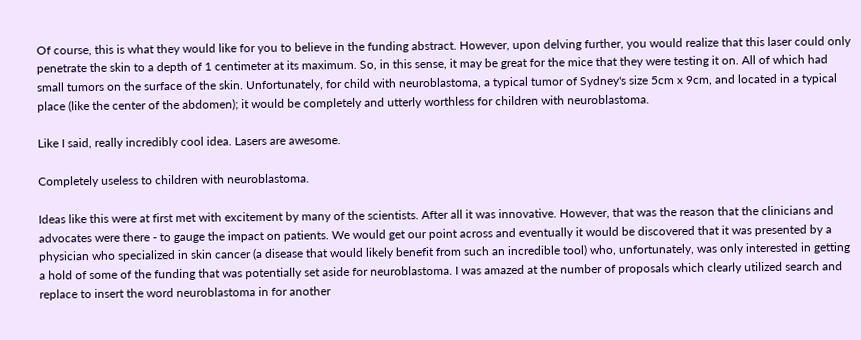Of course, this is what they would like for you to believe in the funding abstract. However, upon delving further, you would realize that this laser could only penetrate the skin to a depth of 1 centimeter at its maximum. So, in this sense, it may be great for the mice that they were testing it on. All of which had small tumors on the surface of the skin. Unfortunately, for child with neuroblastoma, a typical tumor of Sydney's size 5cm x 9cm, and located in a typical place (like the center of the abdomen); it would be completely and utterly worthless for children with neuroblastoma.

Like I said, really incredibly cool idea. Lasers are awesome.

Completely useless to children with neuroblastoma.

Ideas like this were at first met with excitement by many of the scientists. After all it was innovative. However, that was the reason that the clinicians and advocates were there - to gauge the impact on patients. We would get our point across and eventually it would be discovered that it was presented by a physician who specialized in skin cancer (a disease that would likely benefit from such an incredible tool) who, unfortunately, was only interested in getting a hold of some of the funding that was potentially set aside for neuroblastoma. I was amazed at the number of proposals which clearly utilized search and replace to insert the word neuroblastoma in for another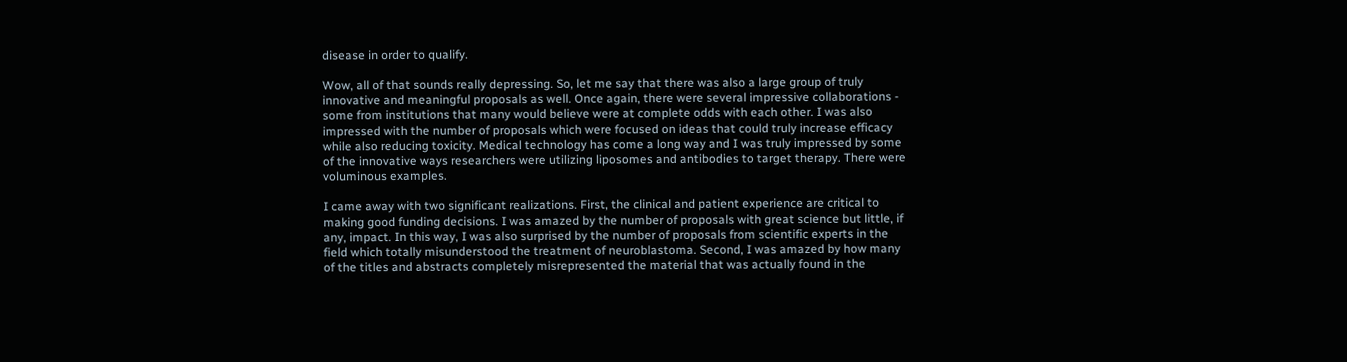disease in order to qualify.

Wow, all of that sounds really depressing. So, let me say that there was also a large group of truly innovative and meaningful proposals as well. Once again, there were several impressive collaborations - some from institutions that many would believe were at complete odds with each other. I was also impressed with the number of proposals which were focused on ideas that could truly increase efficacy while also reducing toxicity. Medical technology has come a long way and I was truly impressed by some of the innovative ways researchers were utilizing liposomes and antibodies to target therapy. There were voluminous examples.

I came away with two significant realizations. First, the clinical and patient experience are critical to making good funding decisions. I was amazed by the number of proposals with great science but little, if any, impact. In this way, I was also surprised by the number of proposals from scientific experts in the field which totally misunderstood the treatment of neuroblastoma. Second, I was amazed by how many of the titles and abstracts completely misrepresented the material that was actually found in the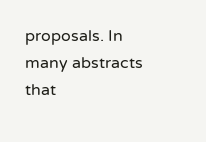proposals. In many abstracts that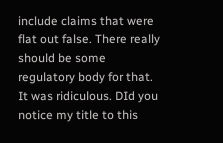include claims that were flat out false. There really should be some regulatory body for that. It was ridiculous. DId you notice my title to this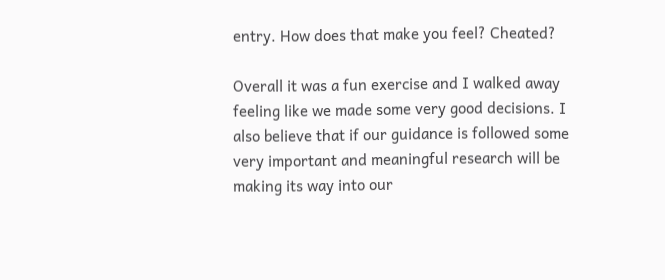entry. How does that make you feel? Cheated?

Overall it was a fun exercise and I walked away feeling like we made some very good decisions. I also believe that if our guidance is followed some very important and meaningful research will be making its way into our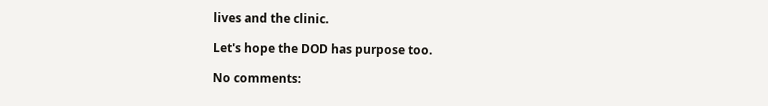lives and the clinic.

Let's hope the DOD has purpose too.

No comments: